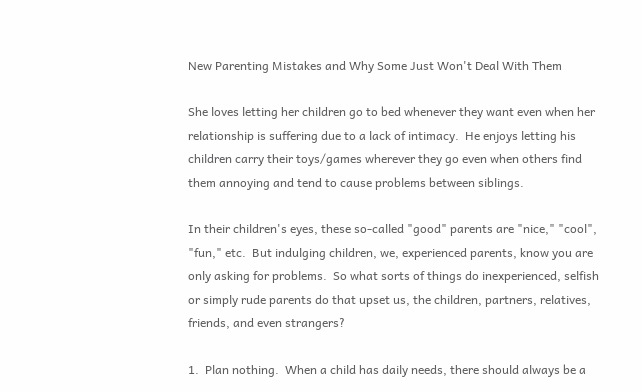New Parenting Mistakes and Why Some Just Won't Deal With Them

She loves letting her children go to bed whenever they want even when her relationship is suffering due to a lack of intimacy.  He enjoys letting his children carry their toys/games wherever they go even when others find them annoying and tend to cause problems between siblings.

In their children's eyes, these so-called "good" parents are "nice," "cool", "fun," etc.  But indulging children, we, experienced parents, know you are only asking for problems.  So what sorts of things do inexperienced, selfish or simply rude parents do that upset us, the children, partners, relatives, friends, and even strangers?

1.  Plan nothing.  When a child has daily needs, there should always be a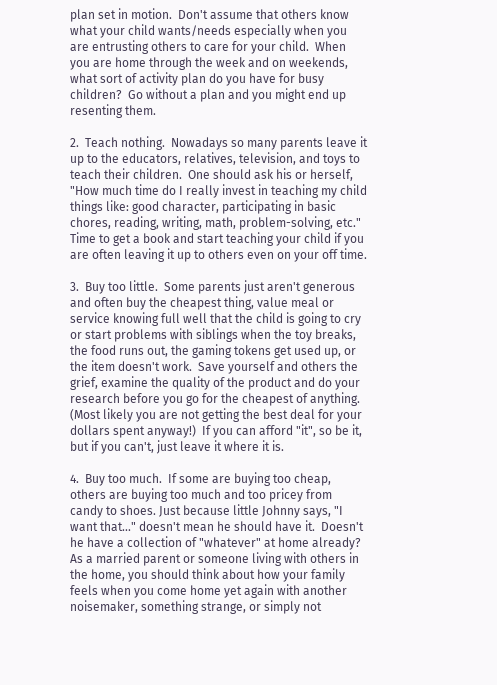plan set in motion.  Don't assume that others know what your child wants/needs especially when you are entrusting others to care for your child.  When you are home through the week and on weekends, what sort of activity plan do you have for busy children?  Go without a plan and you might end up resenting them.

2.  Teach nothing.  Nowadays so many parents leave it up to the educators, relatives, television, and toys to teach their children.  One should ask his or herself, "How much time do I really invest in teaching my child things like: good character, participating in basic chores, reading, writing, math, problem-solving, etc."  Time to get a book and start teaching your child if you are often leaving it up to others even on your off time.

3.  Buy too little.  Some parents just aren't generous and often buy the cheapest thing, value meal or service knowing full well that the child is going to cry or start problems with siblings when the toy breaks, the food runs out, the gaming tokens get used up, or the item doesn't work.  Save yourself and others the grief, examine the quality of the product and do your research before you go for the cheapest of anything. (Most likely you are not getting the best deal for your dollars spent anyway!)  If you can afford "it", so be it, but if you can't, just leave it where it is.

4.  Buy too much.  If some are buying too cheap, others are buying too much and too pricey from candy to shoes. Just because little Johnny says, "I want that..." doesn't mean he should have it.  Doesn't he have a collection of "whatever" at home already?  As a married parent or someone living with others in the home, you should think about how your family feels when you come home yet again with another noisemaker, something strange, or simply not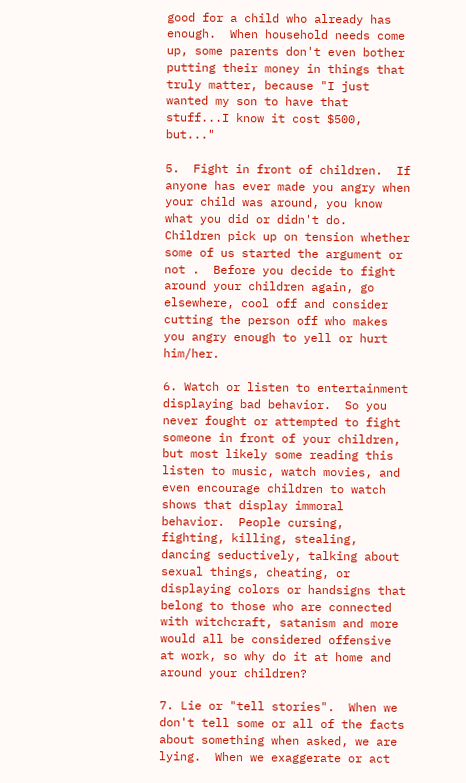good for a child who already has enough.  When household needs come up, some parents don't even bother putting their money in things that truly matter, because "I just wanted my son to have that stuff...I know it cost $500, but..."

5.  Fight in front of children.  If anyone has ever made you angry when your child was around, you know what you did or didn't do.  Children pick up on tension whether some of us started the argument or not .  Before you decide to fight around your children again, go elsewhere, cool off and consider cutting the person off who makes you angry enough to yell or hurt him/her.

6. Watch or listen to entertainment displaying bad behavior.  So you never fought or attempted to fight someone in front of your children, but most likely some reading this listen to music, watch movies, and even encourage children to watch shows that display immoral behavior.  People cursing, fighting, killing, stealing, dancing seductively, talking about sexual things, cheating, or displaying colors or handsigns that belong to those who are connected with witchcraft, satanism and more would all be considered offensive at work, so why do it at home and around your children?

7. Lie or "tell stories".  When we don't tell some or all of the facts about something when asked, we are lying.  When we exaggerate or act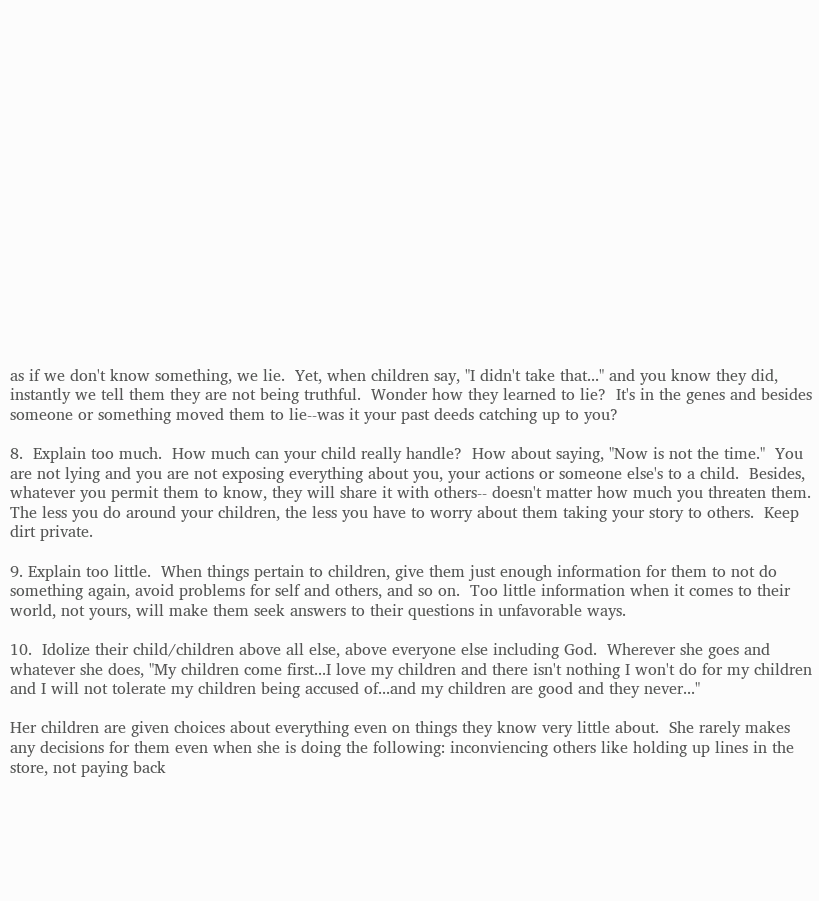as if we don't know something, we lie.  Yet, when children say, "I didn't take that..." and you know they did, instantly we tell them they are not being truthful.  Wonder how they learned to lie?  It's in the genes and besides someone or something moved them to lie--was it your past deeds catching up to you?

8.  Explain too much.  How much can your child really handle?  How about saying, "Now is not the time."  You are not lying and you are not exposing everything about you, your actions or someone else's to a child.  Besides, whatever you permit them to know, they will share it with others-- doesn't matter how much you threaten them.  The less you do around your children, the less you have to worry about them taking your story to others.  Keep dirt private.

9. Explain too little.  When things pertain to children, give them just enough information for them to not do something again, avoid problems for self and others, and so on.  Too little information when it comes to their world, not yours, will make them seek answers to their questions in unfavorable ways.

10.  Idolize their child/children above all else, above everyone else including God.  Wherever she goes and whatever she does, "My children come first...I love my children and there isn't nothing I won't do for my children and I will not tolerate my children being accused of...and my children are good and they never..."

Her children are given choices about everything even on things they know very little about.  She rarely makes any decisions for them even when she is doing the following: inconviencing others like holding up lines in the store, not paying back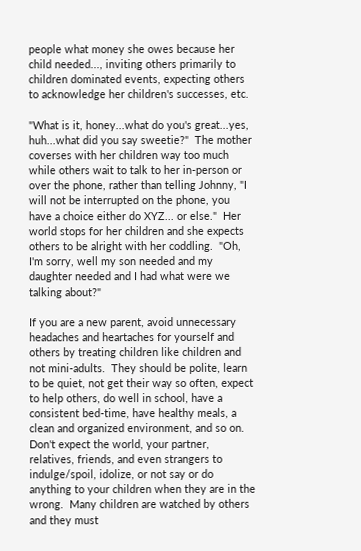people what money she owes because her child needed..., inviting others primarily to children dominated events, expecting others to acknowledge her children's successes, etc.

"What is it, honey...what do you's great...yes, huh...what did you say sweetie?"  The mother coverses with her children way too much while others wait to talk to her in-person or over the phone, rather than telling Johnny, "I will not be interrupted on the phone, you have a choice either do XYZ... or else."  Her world stops for her children and she expects others to be alright with her coddling.  "Oh, I'm sorry, well my son needed and my daughter needed and I had what were we talking about?"

If you are a new parent, avoid unnecessary headaches and heartaches for yourself and others by treating children like children and not mini-adults.  They should be polite, learn to be quiet, not get their way so often, expect to help others, do well in school, have a consistent bed-time, have healthy meals, a clean and organized environment, and so on.  Don't expect the world, your partner, relatives, friends, and even strangers to indulge/spoil, idolize, or not say or do anything to your children when they are in the wrong.  Many children are watched by others and they must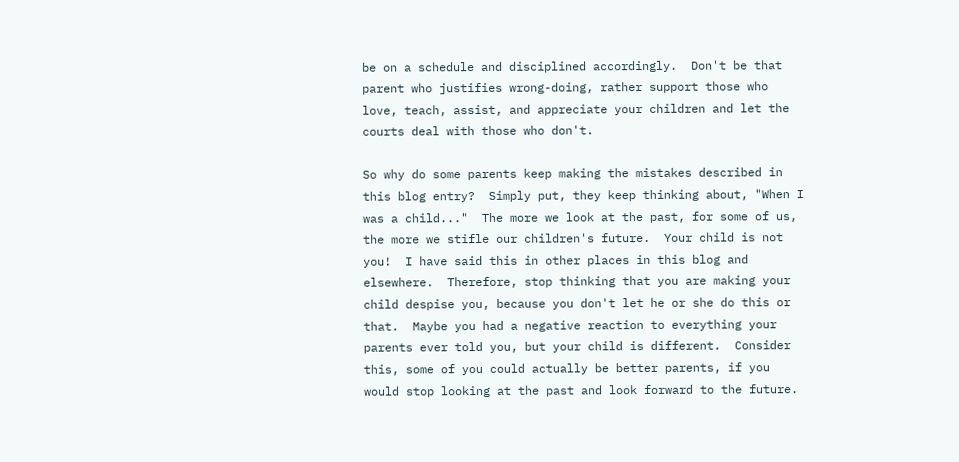be on a schedule and disciplined accordingly.  Don't be that parent who justifies wrong-doing, rather support those who love, teach, assist, and appreciate your children and let the courts deal with those who don't.

So why do some parents keep making the mistakes described in this blog entry?  Simply put, they keep thinking about, "When I was a child..."  The more we look at the past, for some of us, the more we stifle our children's future.  Your child is not you!  I have said this in other places in this blog and elsewhere.  Therefore, stop thinking that you are making your child despise you, because you don't let he or she do this or that.  Maybe you had a negative reaction to everything your parents ever told you, but your child is different.  Consider this, some of you could actually be better parents, if you would stop looking at the past and look forward to the future.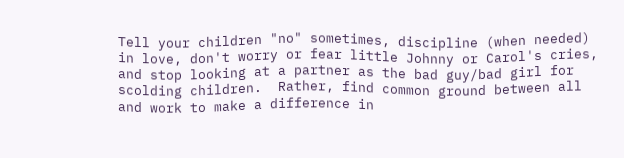Tell your children "no" sometimes, discipline (when needed) in love, don't worry or fear little Johnny or Carol's cries, and stop looking at a partner as the bad guy/bad girl for scolding children.  Rather, find common ground between all and work to make a difference in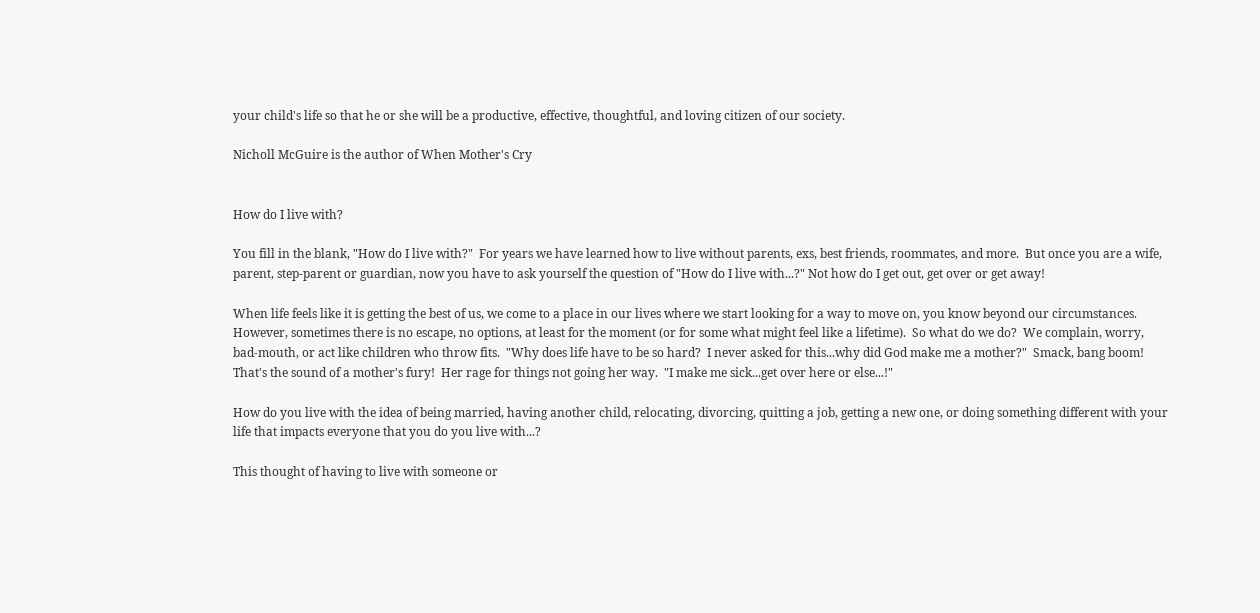your child's life so that he or she will be a productive, effective, thoughtful, and loving citizen of our society.

Nicholl McGuire is the author of When Mother's Cry


How do I live with?

You fill in the blank, "How do I live with?"  For years we have learned how to live without parents, exs, best friends, roommates, and more.  But once you are a wife, parent, step-parent or guardian, now you have to ask yourself the question of "How do I live with...?" Not how do I get out, get over or get away!

When life feels like it is getting the best of us, we come to a place in our lives where we start looking for a way to move on, you know beyond our circumstances.  However, sometimes there is no escape, no options, at least for the moment (or for some what might feel like a lifetime).  So what do we do?  We complain, worry, bad-mouth, or act like children who throw fits.  "Why does life have to be so hard?  I never asked for this...why did God make me a mother?"  Smack, bang boom!  That's the sound of a mother's fury!  Her rage for things not going her way.  "I make me sick...get over here or else...!"

How do you live with the idea of being married, having another child, relocating, divorcing, quitting a job, getting a new one, or doing something different with your life that impacts everyone that you do you live with...?

This thought of having to live with someone or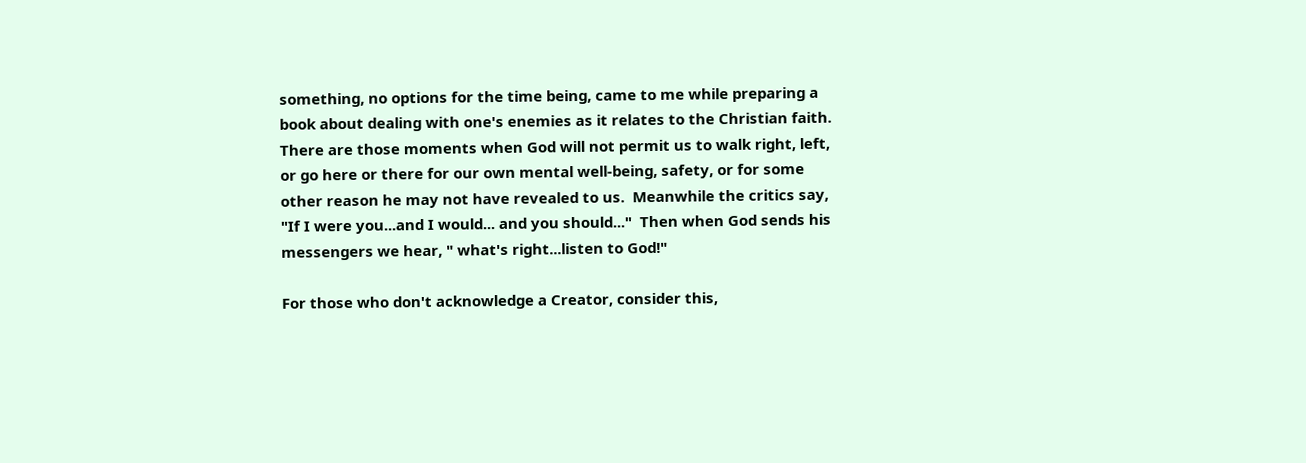something, no options for the time being, came to me while preparing a book about dealing with one's enemies as it relates to the Christian faith.  There are those moments when God will not permit us to walk right, left, or go here or there for our own mental well-being, safety, or for some other reason he may not have revealed to us.  Meanwhile the critics say, "If I were you...and I would... and you should..."  Then when God sends his messengers we hear, " what's right...listen to God!"

For those who don't acknowledge a Creator, consider this,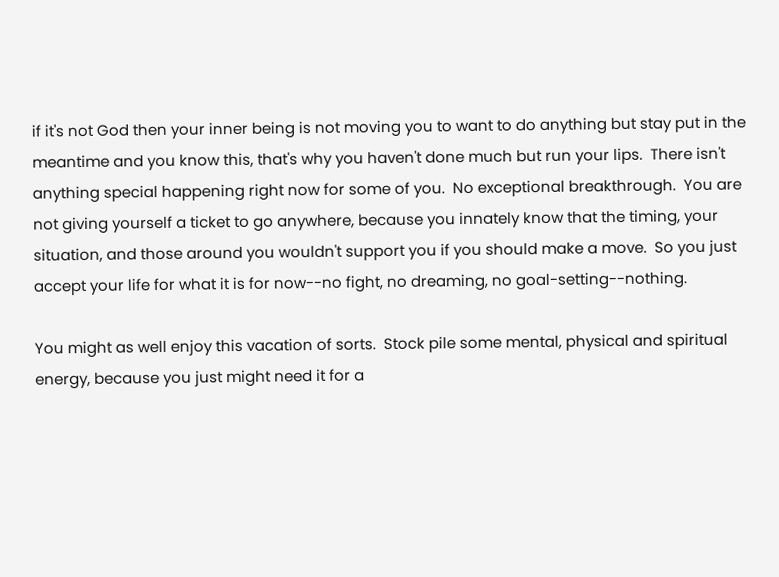if it's not God then your inner being is not moving you to want to do anything but stay put in the meantime and you know this, that's why you haven't done much but run your lips.  There isn't anything special happening right now for some of you.  No exceptional breakthrough.  You are not giving yourself a ticket to go anywhere, because you innately know that the timing, your situation, and those around you wouldn't support you if you should make a move.  So you just accept your life for what it is for now--no fight, no dreaming, no goal-setting--nothing.

You might as well enjoy this vacation of sorts.  Stock pile some mental, physical and spiritual energy, because you just might need it for a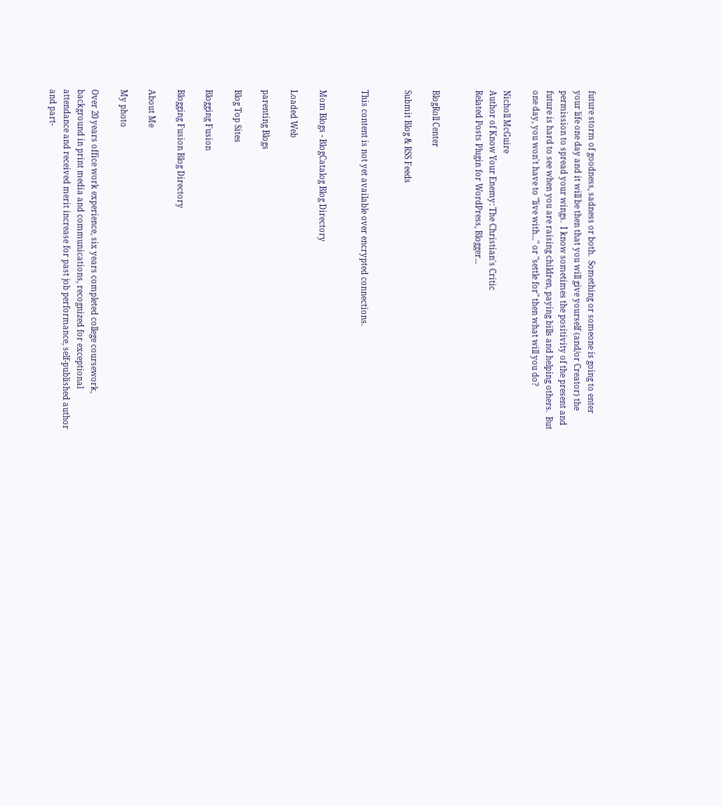future storm of goodness, sadness or both.  Something or someone is going to enter your life one day and it will be then that you will give yourself (and/or Creator) the permission to spread your wings.  I know sometimes the positivity of the present and future is hard to see when you are raising children, paying bills and helping others.  But one day, you won't have to "live with..." or "settle for" then what will you do?

Nicholl McGuire
Author of Know Your Enemy: The Christian's Critic
Related Posts Plugin for WordPress, Blogger...


BlogRoll Center

Submit Blog & RSS Feeds


This content is not yet available over encrypted connections.


Mom Blogs - BlogCatalog Blog Directory

Loaded Web

parenting Blogs

Blog Top Sites

Blogging Fusion

Blogging Fusion Blog Directory

About Me

My photo

Over 20 years office work experience, six years completed college coursework, background in print media and communications, recognized for exceptional attendance and received merit increase for past job performance, self-published author and part-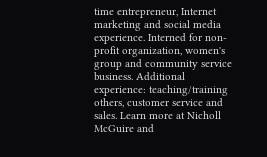time entrepreneur, Internet marketing and social media experience. Interned for non-profit organization, women's group and community service business. Additional experience: teaching/training others, customer service and sales. Learn more at Nicholl McGuire and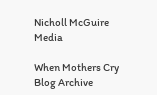Nicholl McGuire Media

When Mothers Cry Blog Archive